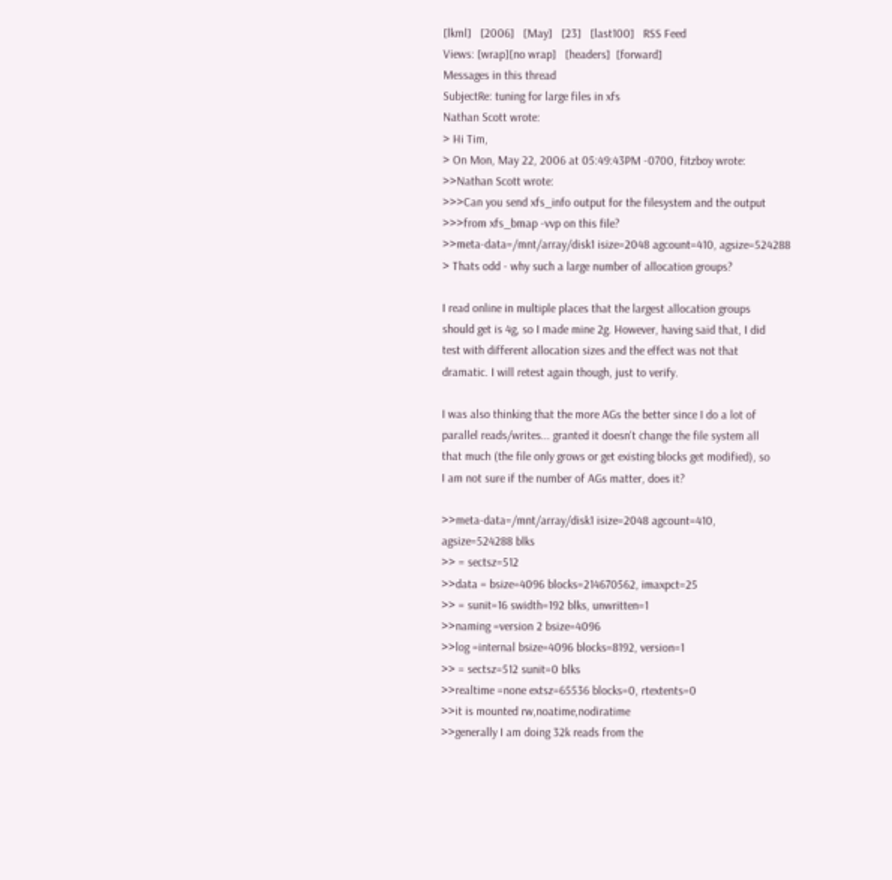[lkml]   [2006]   [May]   [23]   [last100]   RSS Feed
Views: [wrap][no wrap]   [headers]  [forward]
Messages in this thread
SubjectRe: tuning for large files in xfs
Nathan Scott wrote:
> Hi Tim,
> On Mon, May 22, 2006 at 05:49:43PM -0700, fitzboy wrote:
>>Nathan Scott wrote:
>>>Can you send xfs_info output for the filesystem and the output
>>>from xfs_bmap -vvp on this file?
>>meta-data=/mnt/array/disk1 isize=2048 agcount=410, agsize=524288
> Thats odd - why such a large number of allocation groups?

I read online in multiple places that the largest allocation groups
should get is 4g, so I made mine 2g. However, having said that, I did
test with different allocation sizes and the effect was not that
dramatic. I will retest again though, just to verify.

I was also thinking that the more AGs the better since I do a lot of
parallel reads/writes... granted it doesn't change the file system all
that much (the file only grows or get existing blocks get modified), so
I am not sure if the number of AGs matter, does it?

>>meta-data=/mnt/array/disk1 isize=2048 agcount=410,
agsize=524288 blks
>> = sectsz=512
>>data = bsize=4096 blocks=214670562, imaxpct=25
>> = sunit=16 swidth=192 blks, unwritten=1
>>naming =version 2 bsize=4096
>>log =internal bsize=4096 blocks=8192, version=1
>> = sectsz=512 sunit=0 blks
>>realtime =none extsz=65536 blocks=0, rtextents=0
>>it is mounted rw,noatime,nodiratime
>>generally I am doing 32k reads from the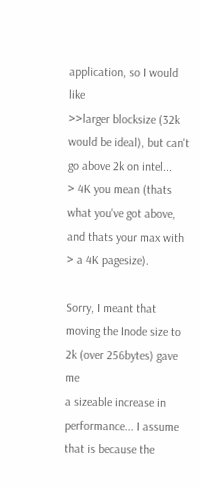application, so I would like
>>larger blocksize (32k would be ideal), but can't go above 2k on intel...
> 4K you mean (thats what you've got above, and thats your max with
> a 4K pagesize).

Sorry, I meant that moving the Inode size to 2k (over 256bytes) gave me
a sizeable increase in performance... I assume that is because the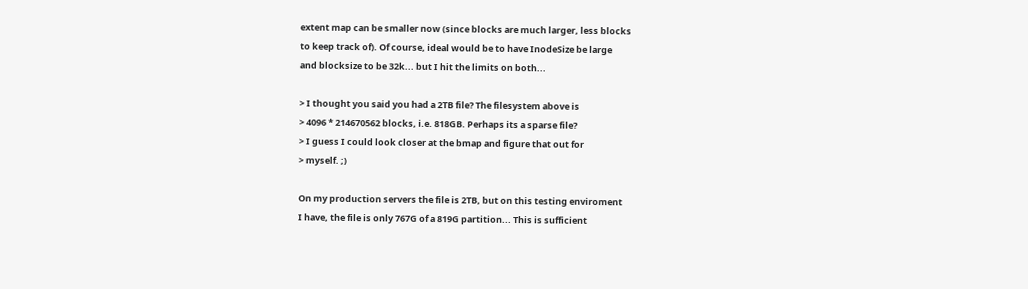extent map can be smaller now (since blocks are much larger, less blocks
to keep track of). Of course, ideal would be to have InodeSize be large
and blocksize to be 32k... but I hit the limits on both...

> I thought you said you had a 2TB file? The filesystem above is
> 4096 * 214670562 blocks, i.e. 818GB. Perhaps its a sparse file?
> I guess I could look closer at the bmap and figure that out for
> myself. ;)

On my production servers the file is 2TB, but on this testing enviroment
I have, the file is only 767G of a 819G partition... This is sufficient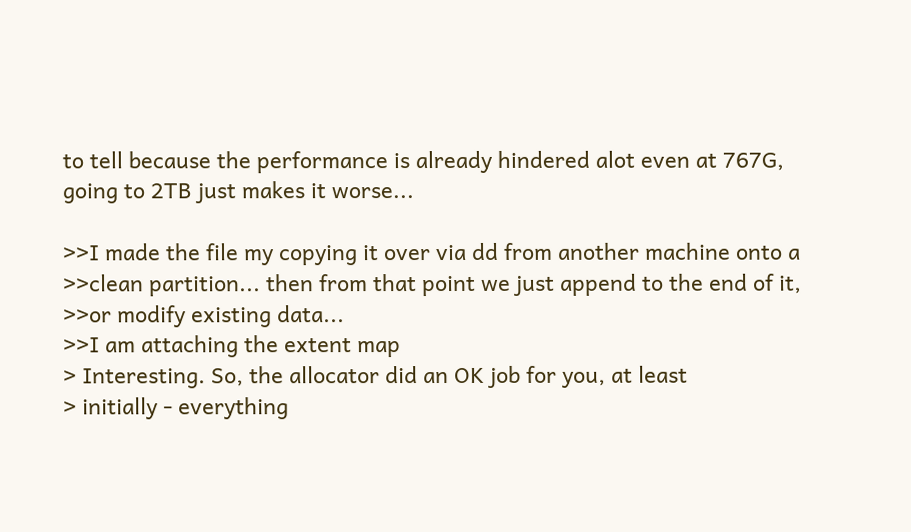to tell because the performance is already hindered alot even at 767G,
going to 2TB just makes it worse...

>>I made the file my copying it over via dd from another machine onto a
>>clean partition... then from that point we just append to the end of it,
>>or modify existing data...
>>I am attaching the extent map
> Interesting. So, the allocator did an OK job for you, at least
> initially - everything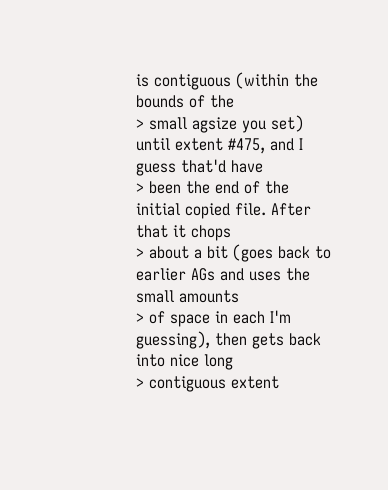is contiguous (within the bounds of the
> small agsize you set) until extent #475, and I guess that'd have
> been the end of the initial copied file. After that it chops
> about a bit (goes back to earlier AGs and uses the small amounts
> of space in each I'm guessing), then gets back into nice long
> contiguous extent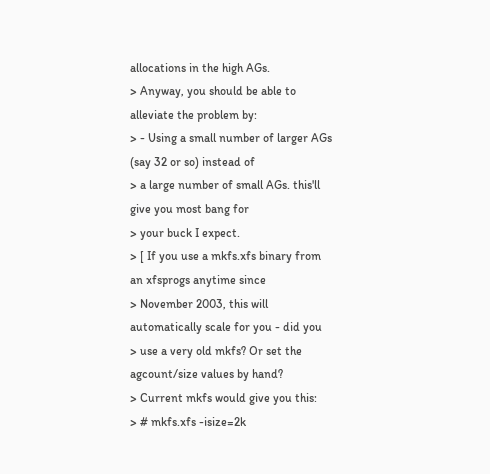allocations in the high AGs.
> Anyway, you should be able to alleviate the problem by:
> - Using a small number of larger AGs (say 32 or so) instead of
> a large number of small AGs. this'll give you most bang for
> your buck I expect.
> [ If you use a mkfs.xfs binary from an xfsprogs anytime since
> November 2003, this will automatically scale for you - did you
> use a very old mkfs? Or set the agcount/size values by hand?
> Current mkfs would give you this:
> # mkfs.xfs -isize=2k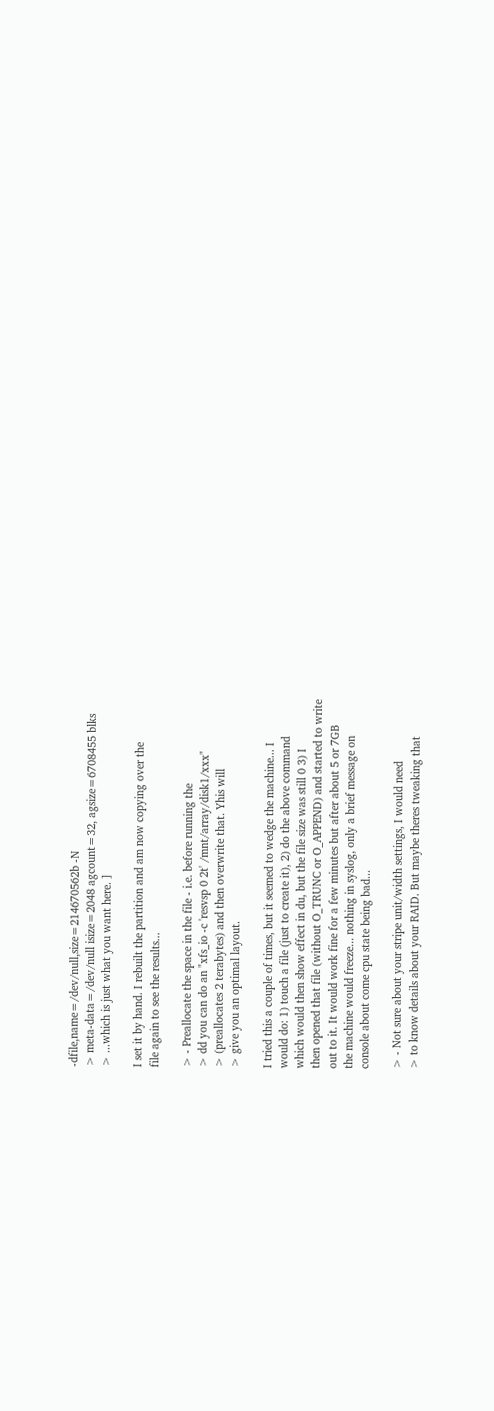-dfile,name=/dev/null,size=214670562b -N
> meta-data=/dev/null isize=2048 agcount=32, agsize=6708455 blks
> ...which is just what you want here. ]

I set it by hand. I rebuilt the partition and am now copying over the
file again to see the results...

> - Preallocate the space in the file - i.e. before running the
> dd you can do an "xfs_io -c 'resvsp 0 2t' /mnt/array/disk1/xxx"
> (preallocates 2 terabytes) and then overwrite that. Yhis will
> give you an optimal layout.

I tried this a couple of times, but it seemed to wedge the machine... I
would do: 1) touch a file (just to create it), 2) do the above command
which would then show effect in du, but the file size was still 0 3) I
then opened that file (without O_TRUNC or O_APPEND) and started to write
out to it. It would work fine for a few minutes but after about 5 or 7GB
the machine would freeze... nothing in syslog, only a brief message on
console about come cpu state being bad...

> - Not sure about your stripe unit/width settings, I would need
> to know details about your RAID. But maybe theres tweaking that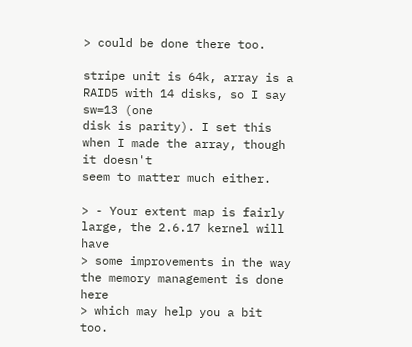> could be done there too.

stripe unit is 64k, array is a RAID5 with 14 disks, so I say sw=13 (one
disk is parity). I set this when I made the array, though it doesn't
seem to matter much either.

> - Your extent map is fairly large, the 2.6.17 kernel will have
> some improvements in the way the memory management is done here
> which may help you a bit too.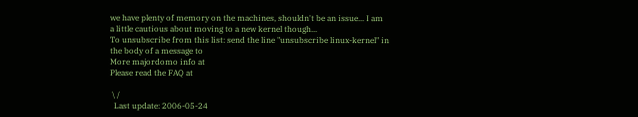we have plenty of memory on the machines, shouldn't be an issue... I am
a little cautious about moving to a new kernel though...
To unsubscribe from this list: send the line "unsubscribe linux-kernel" in
the body of a message to
More majordomo info at
Please read the FAQ at

 \ /
  Last update: 2006-05-24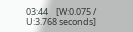03:44    [W:0.075 / U:3.768 seconds]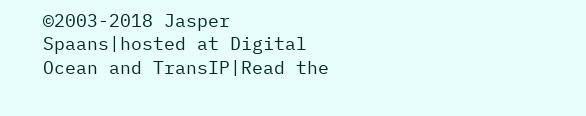©2003-2018 Jasper Spaans|hosted at Digital Ocean and TransIP|Read the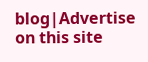blog|Advertise on this site